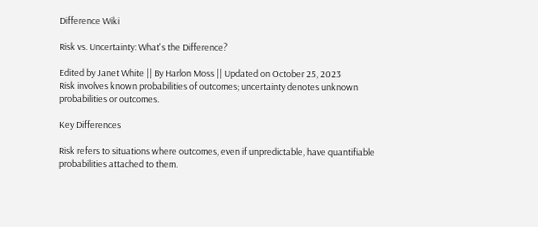Difference Wiki

Risk vs. Uncertainty: What's the Difference?

Edited by Janet White || By Harlon Moss || Updated on October 25, 2023
Risk involves known probabilities of outcomes; uncertainty denotes unknown probabilities or outcomes.

Key Differences

Risk refers to situations where outcomes, even if unpredictable, have quantifiable probabilities attached to them.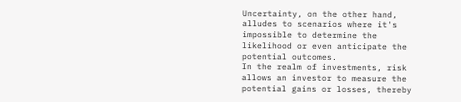Uncertainty, on the other hand, alludes to scenarios where it's impossible to determine the likelihood or even anticipate the potential outcomes.
In the realm of investments, risk allows an investor to measure the potential gains or losses, thereby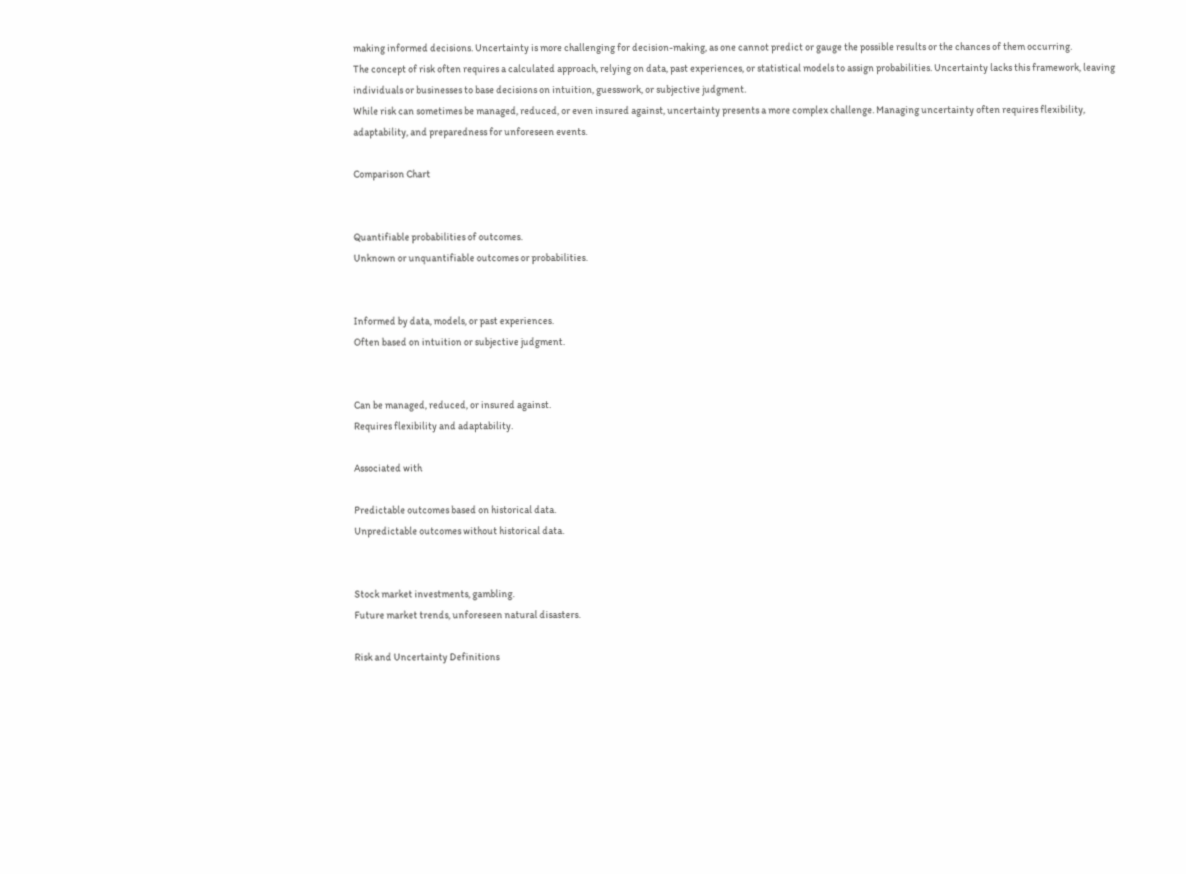making informed decisions. Uncertainty is more challenging for decision-making, as one cannot predict or gauge the possible results or the chances of them occurring.
The concept of risk often requires a calculated approach, relying on data, past experiences, or statistical models to assign probabilities. Uncertainty lacks this framework, leaving individuals or businesses to base decisions on intuition, guesswork, or subjective judgment.
While risk can sometimes be managed, reduced, or even insured against, uncertainty presents a more complex challenge. Managing uncertainty often requires flexibility, adaptability, and preparedness for unforeseen events.

Comparison Chart


Quantifiable probabilities of outcomes.
Unknown or unquantifiable outcomes or probabilities.


Informed by data, models, or past experiences.
Often based on intuition or subjective judgment.


Can be managed, reduced, or insured against.
Requires flexibility and adaptability.

Associated with

Predictable outcomes based on historical data.
Unpredictable outcomes without historical data.


Stock market investments, gambling.
Future market trends, unforeseen natural disasters.

Risk and Uncertainty Definitions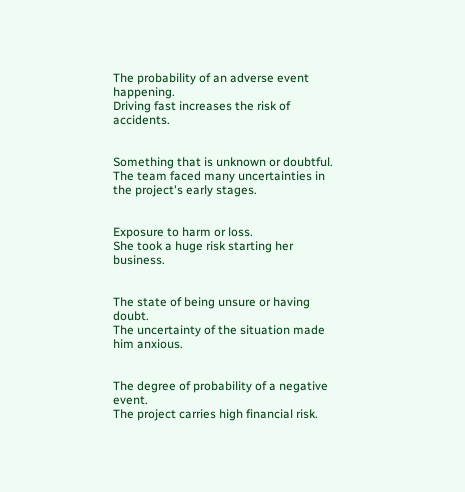The probability of an adverse event happening.
Driving fast increases the risk of accidents.


Something that is unknown or doubtful.
The team faced many uncertainties in the project's early stages.


Exposure to harm or loss.
She took a huge risk starting her business.


The state of being unsure or having doubt.
The uncertainty of the situation made him anxious.


The degree of probability of a negative event.
The project carries high financial risk.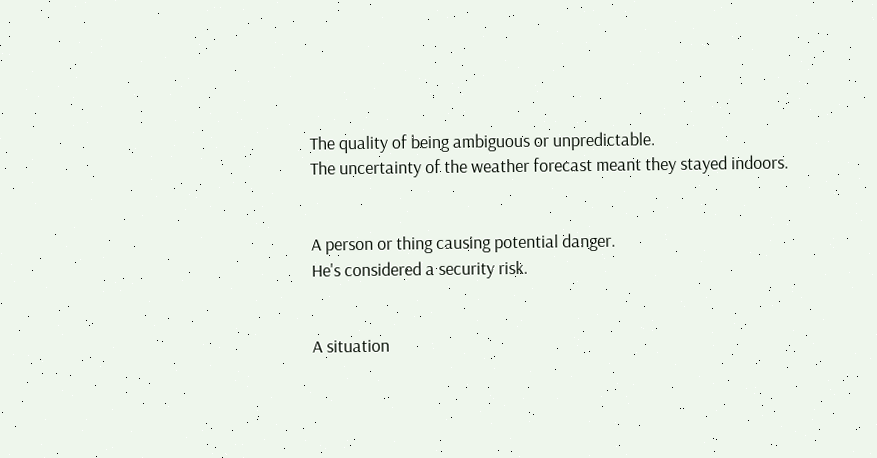The quality of being ambiguous or unpredictable.
The uncertainty of the weather forecast meant they stayed indoors.


A person or thing causing potential danger.
He's considered a security risk.


A situation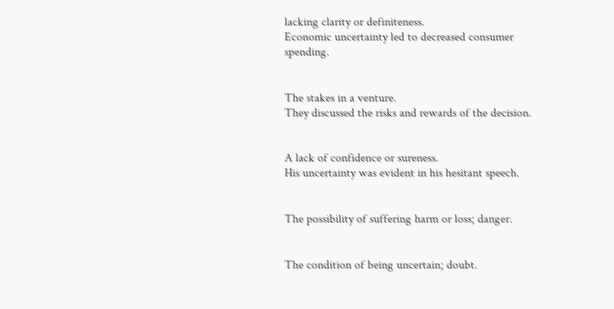lacking clarity or definiteness.
Economic uncertainty led to decreased consumer spending.


The stakes in a venture.
They discussed the risks and rewards of the decision.


A lack of confidence or sureness.
His uncertainty was evident in his hesitant speech.


The possibility of suffering harm or loss; danger.


The condition of being uncertain; doubt.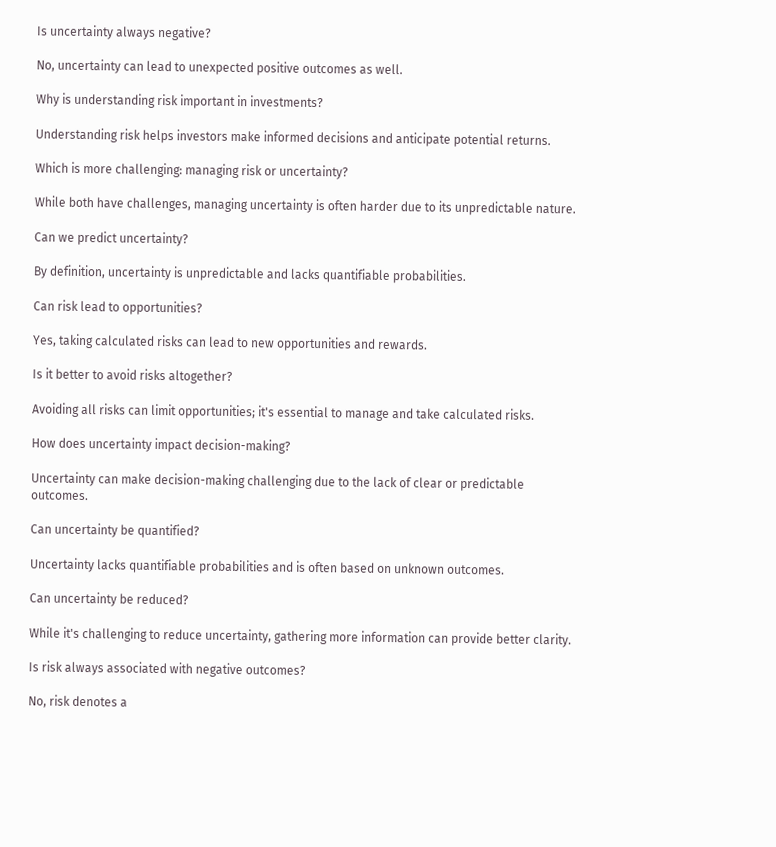Is uncertainty always negative?

No, uncertainty can lead to unexpected positive outcomes as well.

Why is understanding risk important in investments?

Understanding risk helps investors make informed decisions and anticipate potential returns.

Which is more challenging: managing risk or uncertainty?

While both have challenges, managing uncertainty is often harder due to its unpredictable nature.

Can we predict uncertainty?

By definition, uncertainty is unpredictable and lacks quantifiable probabilities.

Can risk lead to opportunities?

Yes, taking calculated risks can lead to new opportunities and rewards.

Is it better to avoid risks altogether?

Avoiding all risks can limit opportunities; it's essential to manage and take calculated risks.

How does uncertainty impact decision-making?

Uncertainty can make decision-making challenging due to the lack of clear or predictable outcomes.

Can uncertainty be quantified?

Uncertainty lacks quantifiable probabilities and is often based on unknown outcomes.

Can uncertainty be reduced?

While it's challenging to reduce uncertainty, gathering more information can provide better clarity.

Is risk always associated with negative outcomes?

No, risk denotes a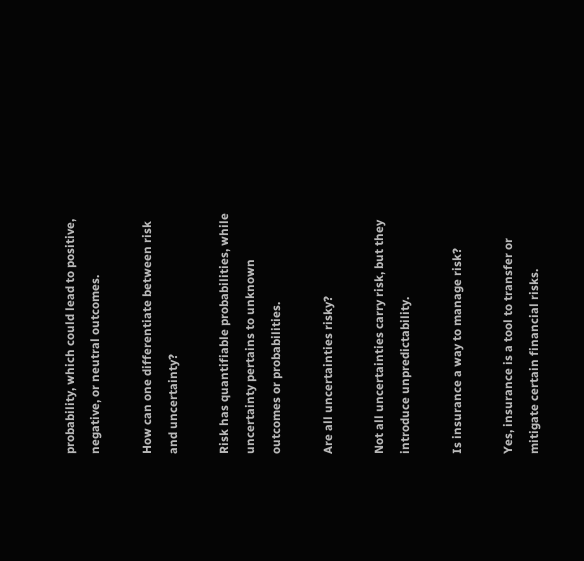probability, which could lead to positive, negative, or neutral outcomes.

How can one differentiate between risk and uncertainty?

Risk has quantifiable probabilities, while uncertainty pertains to unknown outcomes or probabilities.

Are all uncertainties risky?

Not all uncertainties carry risk, but they introduce unpredictability.

Is insurance a way to manage risk?

Yes, insurance is a tool to transfer or mitigate certain financial risks.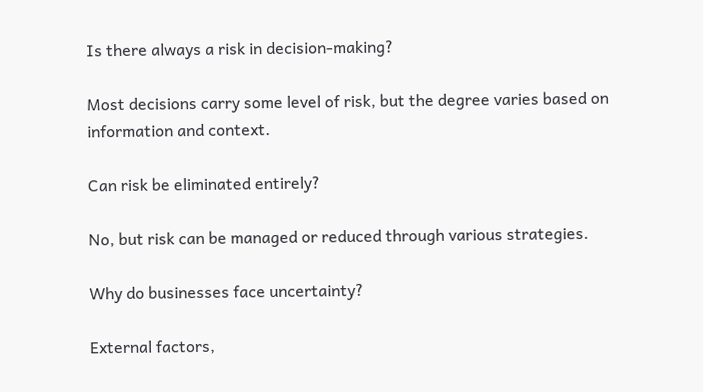Is there always a risk in decision-making?

Most decisions carry some level of risk, but the degree varies based on information and context.

Can risk be eliminated entirely?

No, but risk can be managed or reduced through various strategies.

Why do businesses face uncertainty?

External factors,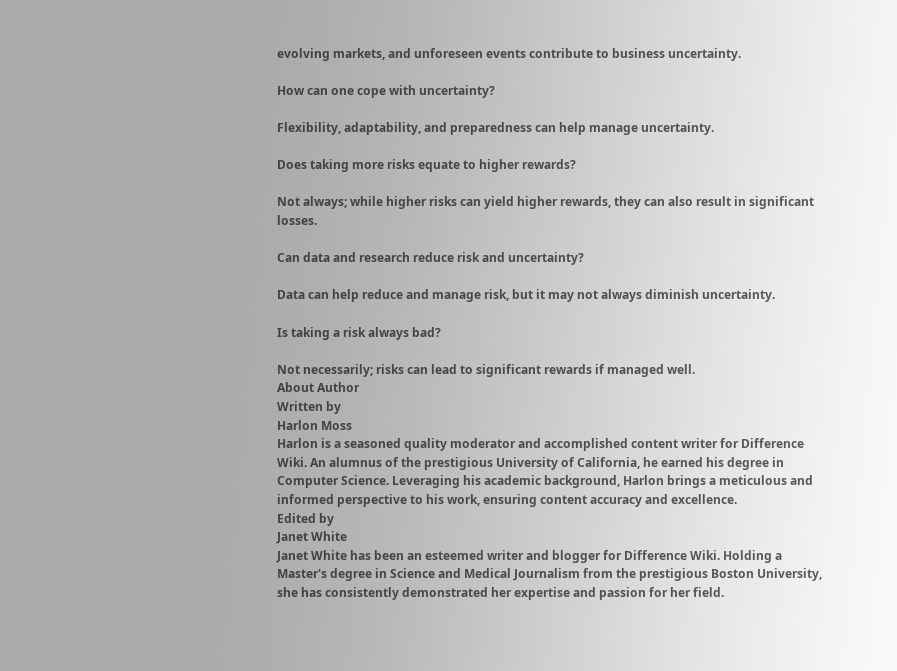evolving markets, and unforeseen events contribute to business uncertainty.

How can one cope with uncertainty?

Flexibility, adaptability, and preparedness can help manage uncertainty.

Does taking more risks equate to higher rewards?

Not always; while higher risks can yield higher rewards, they can also result in significant losses.

Can data and research reduce risk and uncertainty?

Data can help reduce and manage risk, but it may not always diminish uncertainty.

Is taking a risk always bad?

Not necessarily; risks can lead to significant rewards if managed well.
About Author
Written by
Harlon Moss
Harlon is a seasoned quality moderator and accomplished content writer for Difference Wiki. An alumnus of the prestigious University of California, he earned his degree in Computer Science. Leveraging his academic background, Harlon brings a meticulous and informed perspective to his work, ensuring content accuracy and excellence.
Edited by
Janet White
Janet White has been an esteemed writer and blogger for Difference Wiki. Holding a Master's degree in Science and Medical Journalism from the prestigious Boston University, she has consistently demonstrated her expertise and passion for her field.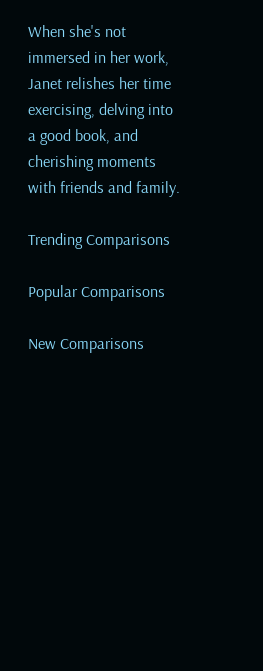When she's not immersed in her work, Janet relishes her time exercising, delving into a good book, and cherishing moments with friends and family.

Trending Comparisons

Popular Comparisons

New Comparisons